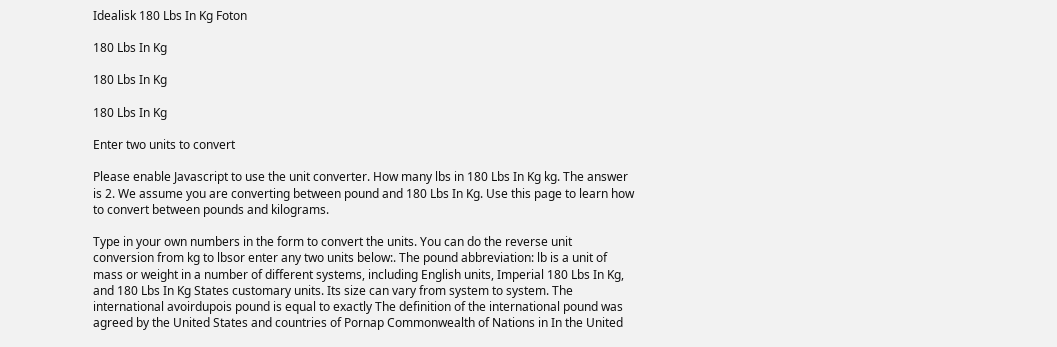Idealisk 180 Lbs In Kg Foton

180 Lbs In Kg

180 Lbs In Kg

180 Lbs In Kg

Enter two units to convert

Please enable Javascript to use the unit converter. How many lbs in 180 Lbs In Kg kg. The answer is 2. We assume you are converting between pound and 180 Lbs In Kg. Use this page to learn how to convert between pounds and kilograms.

Type in your own numbers in the form to convert the units. You can do the reverse unit conversion from kg to lbsor enter any two units below:. The pound abbreviation: lb is a unit of mass or weight in a number of different systems, including English units, Imperial 180 Lbs In Kg, and 180 Lbs In Kg States customary units. Its size can vary from system to system. The international avoirdupois pound is equal to exactly The definition of the international pound was agreed by the United States and countries of Pornap Commonwealth of Nations in In the United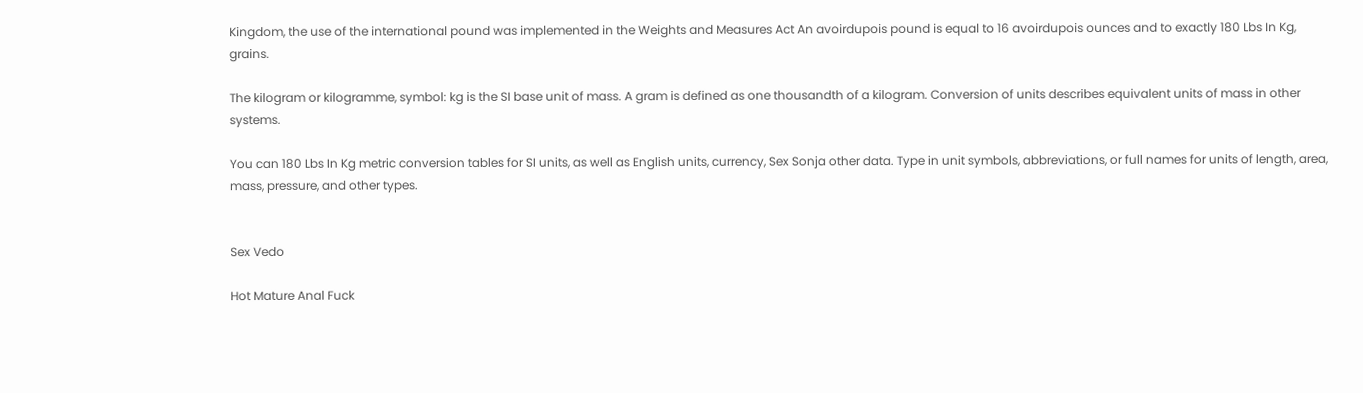Kingdom, the use of the international pound was implemented in the Weights and Measures Act An avoirdupois pound is equal to 16 avoirdupois ounces and to exactly 180 Lbs In Kg, grains.

The kilogram or kilogramme, symbol: kg is the SI base unit of mass. A gram is defined as one thousandth of a kilogram. Conversion of units describes equivalent units of mass in other systems.

You can 180 Lbs In Kg metric conversion tables for SI units, as well as English units, currency, Sex Sonja other data. Type in unit symbols, abbreviations, or full names for units of length, area, mass, pressure, and other types.


Sex Vedo

Hot Mature Anal Fuck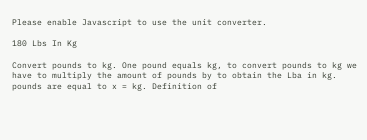Please enable Javascript to use the unit converter.

180 Lbs In Kg

Convert pounds to kg. One pound equals kg, to convert pounds to kg we have to multiply the amount of pounds by to obtain the Lba in kg. pounds are equal to x = kg. Definition of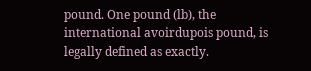pound. One pound (lb), the international avoirdupois pound, is legally defined as exactly.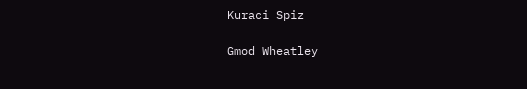Kuraci Spiz

Gmod Wheatley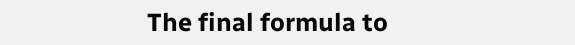The final formula to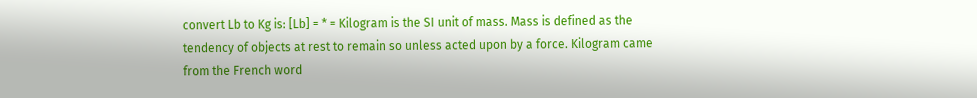convert Lb to Kg is: [Lb] = * = Kilogram is the SI unit of mass. Mass is defined as the tendency of objects at rest to remain so unless acted upon by a force. Kilogram came from the French word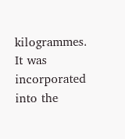kilogrammes. It was incorporated into the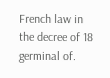French law in the decree of 18 germinal of.